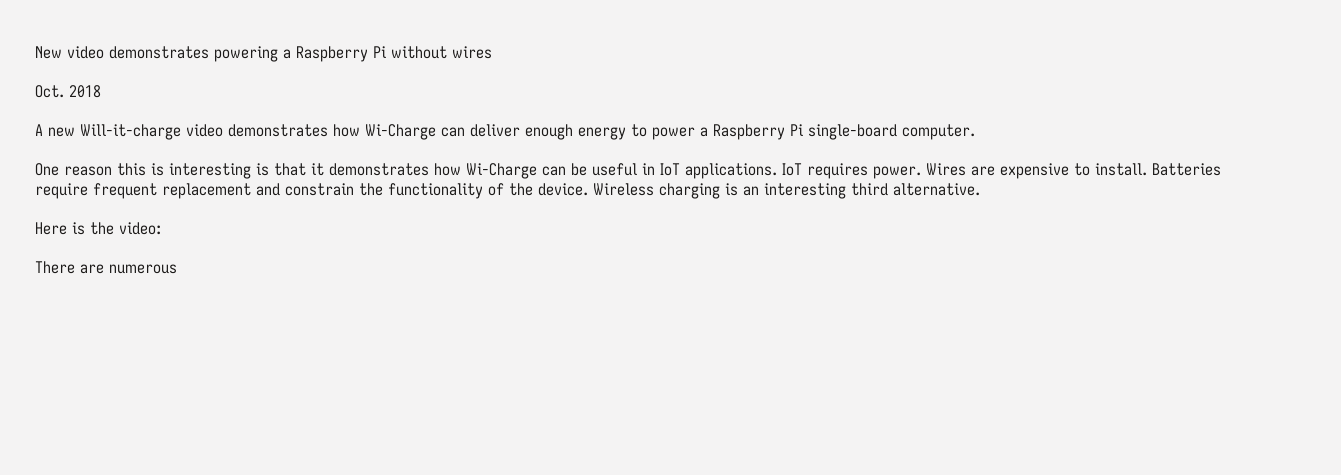New video demonstrates powering a Raspberry Pi without wires

Oct. 2018

A new Will-it-charge video demonstrates how Wi-Charge can deliver enough energy to power a Raspberry Pi single-board computer.

One reason this is interesting is that it demonstrates how Wi-Charge can be useful in IoT applications. IoT requires power. Wires are expensive to install. Batteries require frequent replacement and constrain the functionality of the device. Wireless charging is an interesting third alternative.

Here is the video:

There are numerous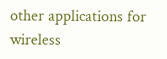other applications for wireless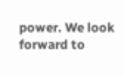power. We look forward to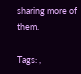sharing more of them.

Tags: ,